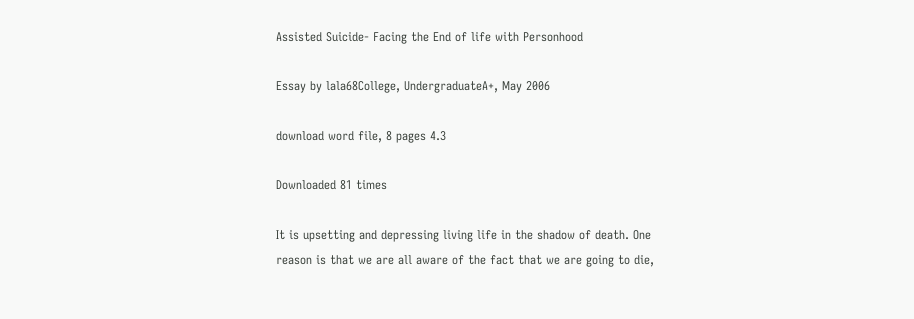Assisted Suicide- Facing the End of life with Personhood

Essay by lala68College, UndergraduateA+, May 2006

download word file, 8 pages 4.3

Downloaded 81 times

It is upsetting and depressing living life in the shadow of death. One reason is that we are all aware of the fact that we are going to die,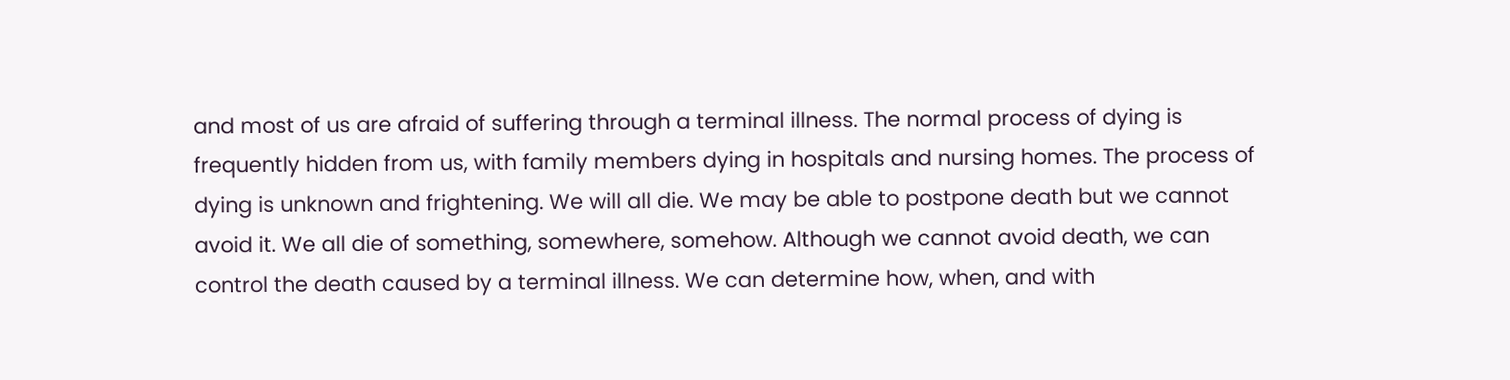and most of us are afraid of suffering through a terminal illness. The normal process of dying is frequently hidden from us, with family members dying in hospitals and nursing homes. The process of dying is unknown and frightening. We will all die. We may be able to postpone death but we cannot avoid it. We all die of something, somewhere, somehow. Although we cannot avoid death, we can control the death caused by a terminal illness. We can determine how, when, and with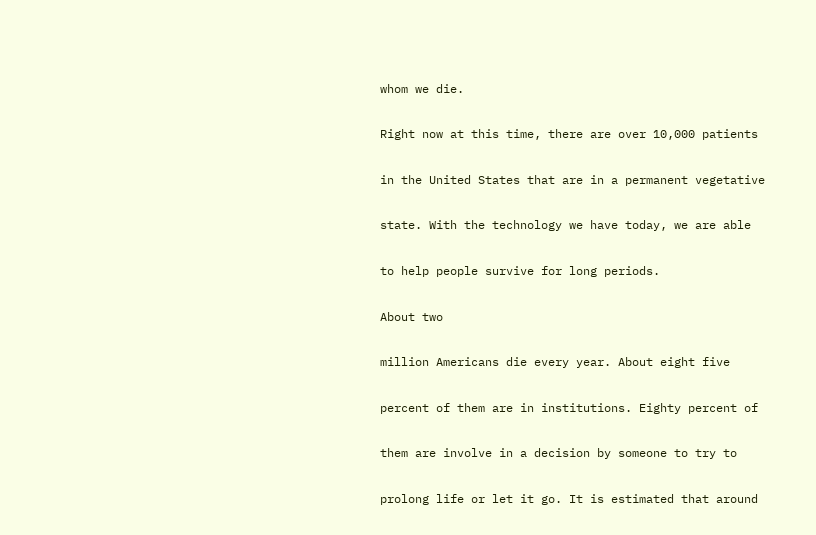whom we die.

Right now at this time, there are over 10,000 patients

in the United States that are in a permanent vegetative

state. With the technology we have today, we are able

to help people survive for long periods.

About two

million Americans die every year. About eight five

percent of them are in institutions. Eighty percent of

them are involve in a decision by someone to try to

prolong life or let it go. It is estimated that around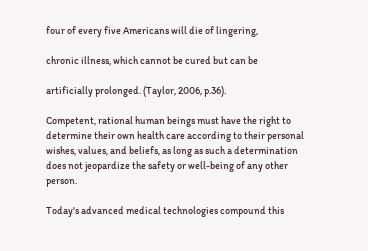four of every five Americans will die of lingering,

chronic illness, which cannot be cured but can be

artificially prolonged. (Taylor, 2006, p.36).

Competent, rational human beings must have the right to determine their own health care according to their personal wishes, values, and beliefs, as long as such a determination does not jeopardize the safety or well-being of any other person.

Today's advanced medical technologies compound this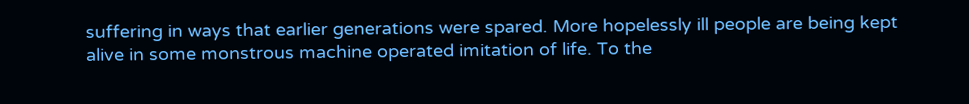suffering in ways that earlier generations were spared. More hopelessly ill people are being kept alive in some monstrous machine operated imitation of life. To the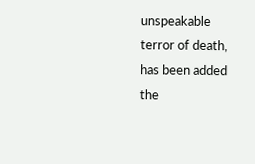unspeakable terror of death, has been added the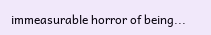immeasurable horror of being...